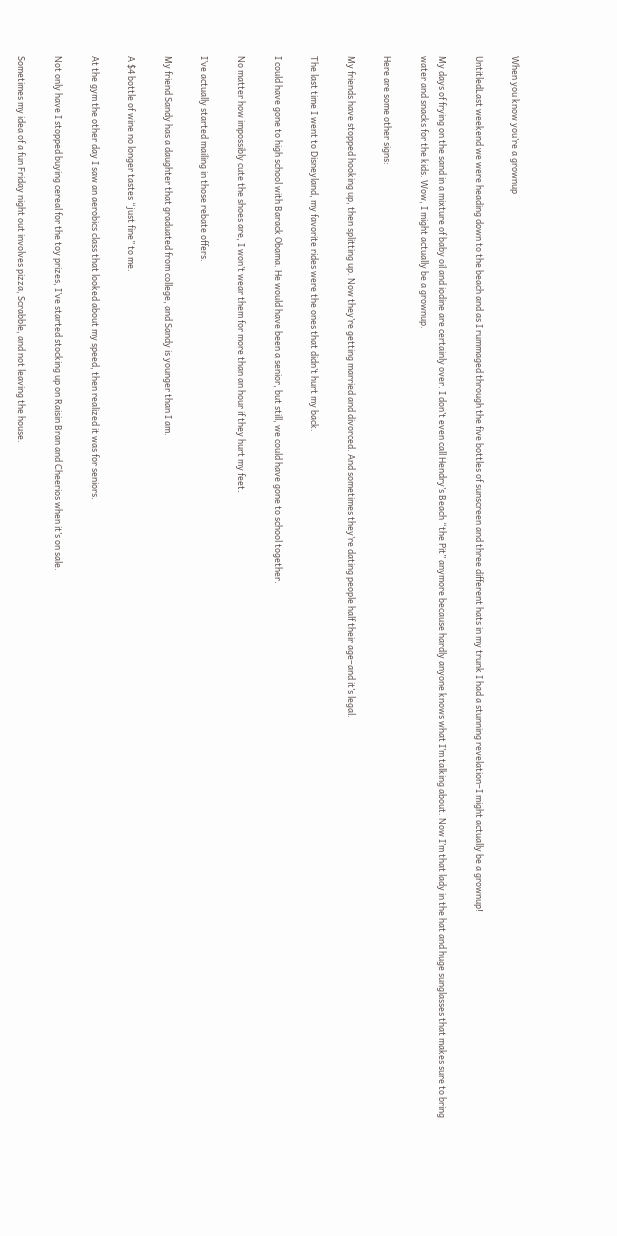When you know you’re a grownup

UntitledLast weekend we were heading down to the beach and as I rummaged through the five bottles of sunscreen and three different hats in my trunk I had a stunning revelation–I might actually be a grownup!

My days of frying on the sand in a mixture of baby oil and iodine are certainly over. I don’t even call Hendry’s Beach “the Pit” anymore because hardly anyone knows what I’m talking about. Now I’m that lady in the hat and huge sunglasses that makes sure to bring water and snacks for the kids. Wow, I might actually be a grownup.

Here are some other signs:

My friends have stopped hooking up, then splitting up. Now they’re getting married and divorced. And sometimes they’re dating people half their age–and it’s legal.

The last time I went to Disneyland, my favorite rides were the ones that didn’t hurt my back.

I could have gone to high school with Barack Obama. He would have been a senior, but still, we could have gone to school together.

No matter how impossibly cute the shoes are, I won’t wear them for more than an hour if they hurt my feet.

I’ve actually started mailing in those rebate offers.

My friend Sandy has a daughter that graduated from college, and Sandy is younger than I am.

A $4 bottle of wine no longer tastes “just fine” to me.

At the gym the other day I saw an aerobics class that looked about my speed, then realized it was for seniors.

Not only have I stopped buying cereal for the toy prizes, I’ve started stocking up on Raisin Bran and Cheerios when it’s on sale.

Sometimes my idea of a fun Friday night out involves pizza, Scrabble, and not leaving the house.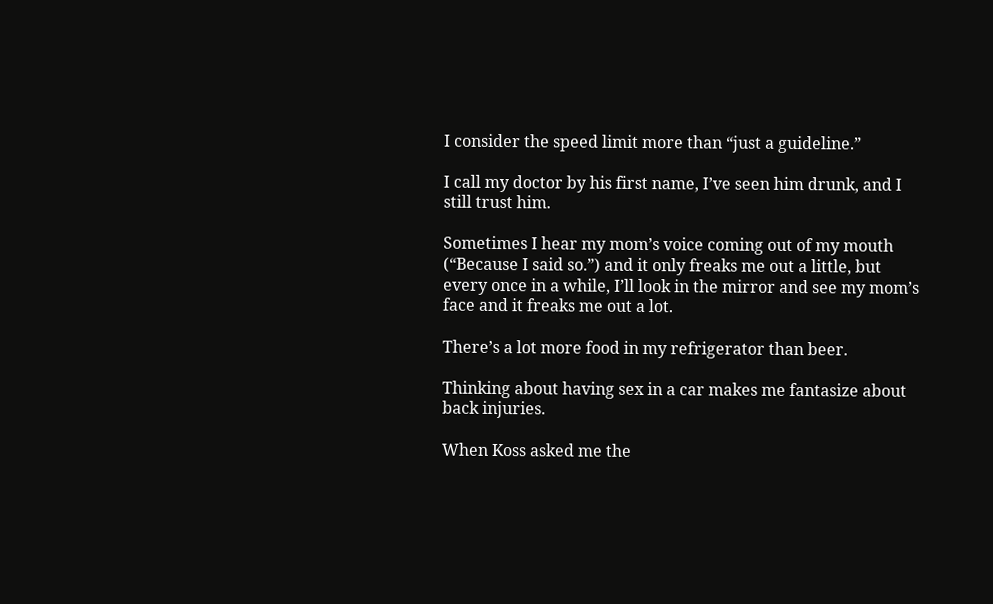I consider the speed limit more than “just a guideline.”

I call my doctor by his first name, I’ve seen him drunk, and I still trust him.

Sometimes I hear my mom’s voice coming out of my mouth (“Because I said so.”) and it only freaks me out a little, but every once in a while, I’ll look in the mirror and see my mom’s face and it freaks me out a lot.

There’s a lot more food in my refrigerator than beer.

Thinking about having sex in a car makes me fantasize about back injuries.

When Koss asked me the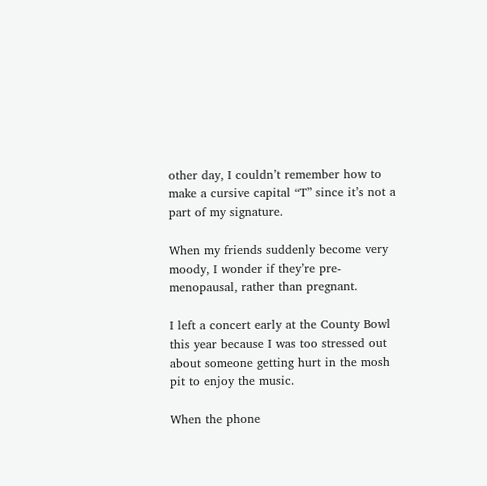other day, I couldn’t remember how to make a cursive capital “T” since it’s not a part of my signature.

When my friends suddenly become very moody, I wonder if they’re pre-menopausal, rather than pregnant.

I left a concert early at the County Bowl this year because I was too stressed out about someone getting hurt in the mosh pit to enjoy the music.

When the phone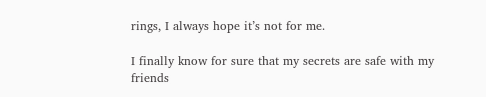rings, I always hope it’s not for me.

I finally know for sure that my secrets are safe with my friends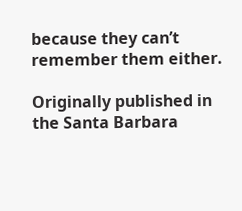because they can’t remember them either.

Originally published in the Santa Barbara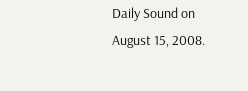Daily Sound on August 15, 2008.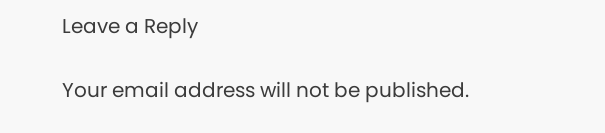Leave a Reply

Your email address will not be published.